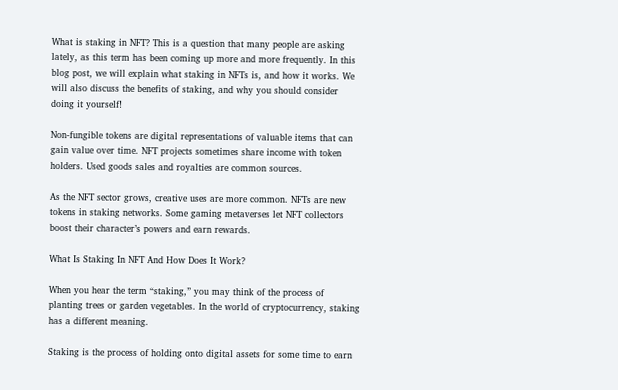What is staking in NFT? This is a question that many people are asking lately, as this term has been coming up more and more frequently. In this blog post, we will explain what staking in NFTs is, and how it works. We will also discuss the benefits of staking, and why you should consider doing it yourself!

Non-fungible tokens are digital representations of valuable items that can gain value over time. NFT projects sometimes share income with token holders. Used goods sales and royalties are common sources.

As the NFT sector grows, creative uses are more common. NFTs are new tokens in staking networks. Some gaming metaverses let NFT collectors boost their character’s powers and earn rewards.

What Is Staking In NFT And How Does It Work?

When you hear the term “staking,” you may think of the process of planting trees or garden vegetables. In the world of cryptocurrency, staking has a different meaning.

Staking is the process of holding onto digital assets for some time to earn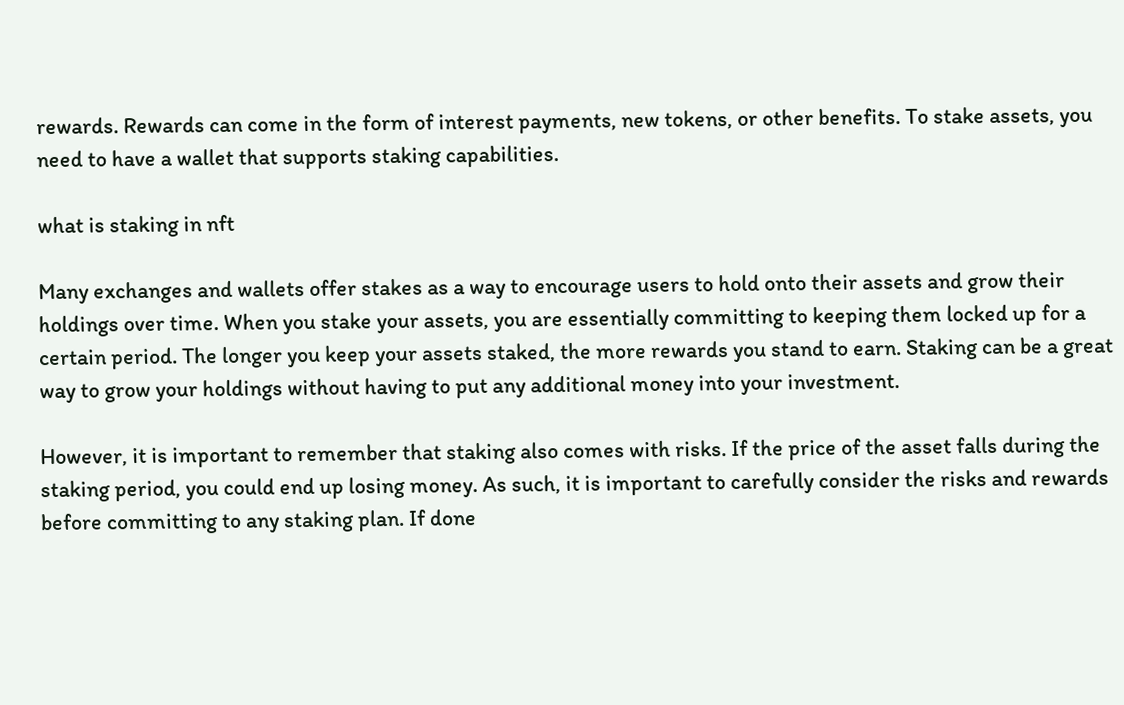rewards. Rewards can come in the form of interest payments, new tokens, or other benefits. To stake assets, you need to have a wallet that supports staking capabilities.

what is staking in nft

Many exchanges and wallets offer stakes as a way to encourage users to hold onto their assets and grow their holdings over time. When you stake your assets, you are essentially committing to keeping them locked up for a certain period. The longer you keep your assets staked, the more rewards you stand to earn. Staking can be a great way to grow your holdings without having to put any additional money into your investment.

However, it is important to remember that staking also comes with risks. If the price of the asset falls during the staking period, you could end up losing money. As such, it is important to carefully consider the risks and rewards before committing to any staking plan. If done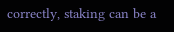correctly, staking can be a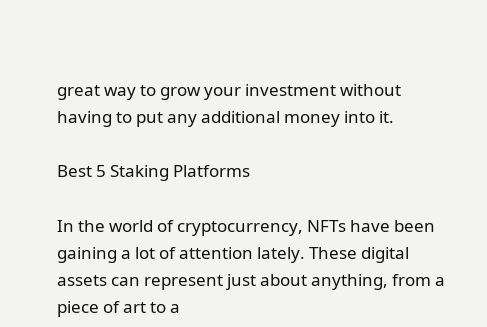great way to grow your investment without having to put any additional money into it.

Best 5 Staking Platforms

In the world of cryptocurrency, NFTs have been gaining a lot of attention lately. These digital assets can represent just about anything, from a piece of art to a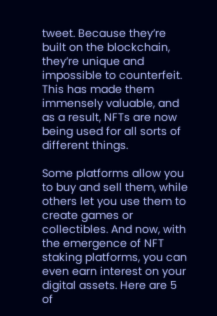tweet. Because they’re built on the blockchain, they’re unique and impossible to counterfeit. This has made them immensely valuable, and as a result, NFTs are now being used for all sorts of different things.

Some platforms allow you to buy and sell them, while others let you use them to create games or collectibles. And now, with the emergence of NFT staking platforms, you can even earn interest on your digital assets. Here are 5 of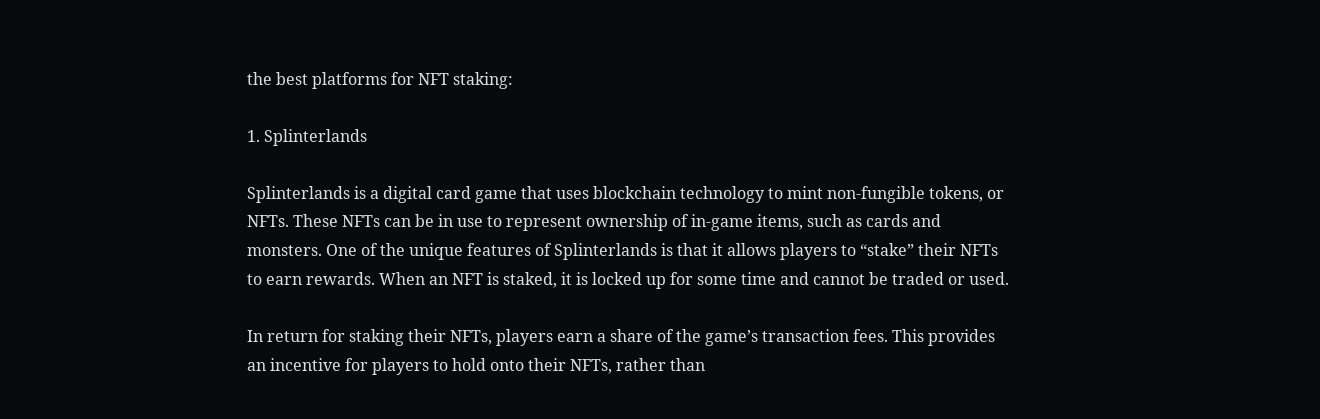the best platforms for NFT staking:

1. Splinterlands

Splinterlands is a digital card game that uses blockchain technology to mint non-fungible tokens, or NFTs. These NFTs can be in use to represent ownership of in-game items, such as cards and monsters. One of the unique features of Splinterlands is that it allows players to “stake” their NFTs to earn rewards. When an NFT is staked, it is locked up for some time and cannot be traded or used.

In return for staking their NFTs, players earn a share of the game’s transaction fees. This provides an incentive for players to hold onto their NFTs, rather than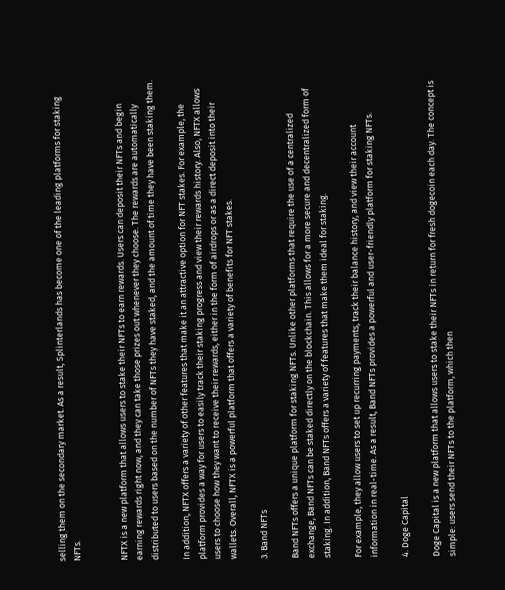selling them on the secondary market. As a result, Splinterlands has become one of the leading platforms for staking NFTs.


NFTX is a new platform that allows users to stake their NFTs to earn rewards. Users can deposit their NFTs and begin earning rewards right now, and they can take those prizes out whenever they choose. The rewards are automatically distributed to users based on the number of NFTs they have staked, and the amount of time they have been staking them.

In addition, NFTX offers a variety of other features that make it an attractive option for NFT stakes. For example, the platform provides a way for users to easily track their staking progress and view their rewards history. Also, NFTX allows users to choose how they want to receive their rewards, either in the form of airdrops or as a direct deposit into their wallets. Overall, NFTX is a powerful platform that offers a variety of benefits for NFT stakes.

3. Band NFTs

Band NFTs offers a unique platform for staking NFTs. Unlike other platforms that require the use of a centralized exchange, Band NFTs can be staked directly on the blockchain. This allows for a more secure and decentralized form of staking. In addition, Band NFTs offers a variety of features that make them ideal for staking.

For example, they allow users to set up recurring payments, track their balance history, and view their account information in real-time. As a result, Band NFTs provides a powerful and user-friendly platform for staking NFTs.

4. Doge Capital

Doge Capital is a new platform that allows users to stake their NFTs in return for fresh dogecoin each day. The concept is simple: users send their NFTs to the platform, which then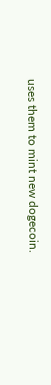uses them to mint new dogecoin.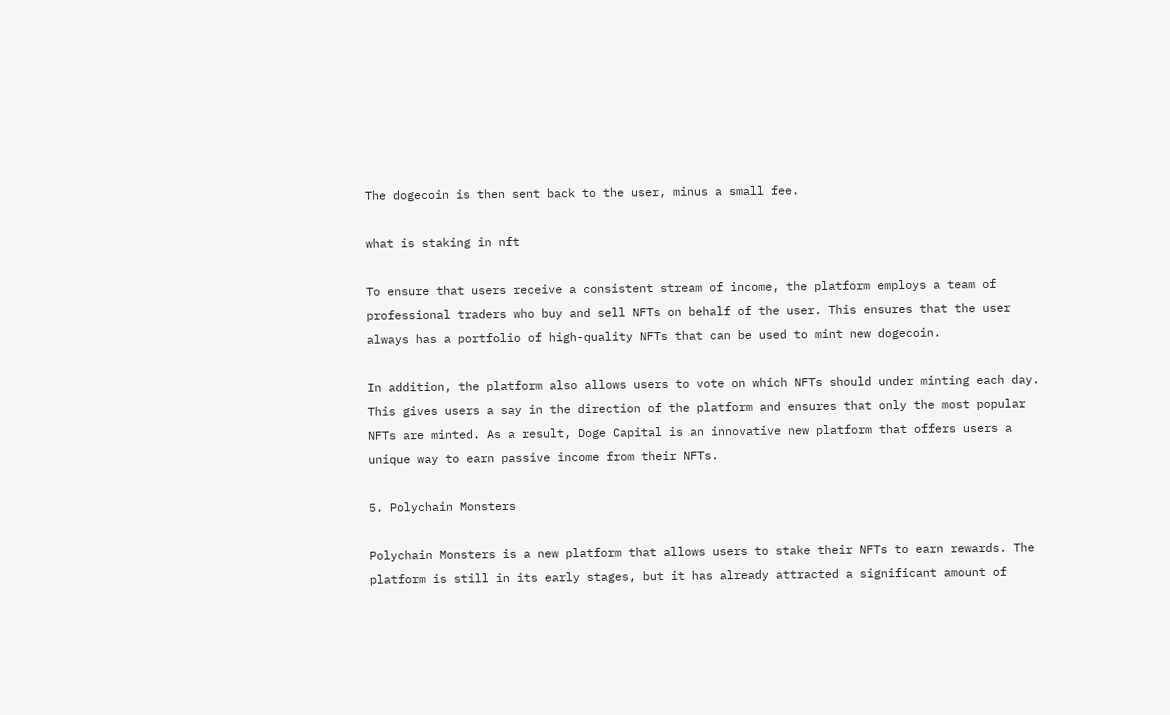The dogecoin is then sent back to the user, minus a small fee.

what is staking in nft

To ensure that users receive a consistent stream of income, the platform employs a team of professional traders who buy and sell NFTs on behalf of the user. This ensures that the user always has a portfolio of high-quality NFTs that can be used to mint new dogecoin.

In addition, the platform also allows users to vote on which NFTs should under minting each day. This gives users a say in the direction of the platform and ensures that only the most popular NFTs are minted. As a result, Doge Capital is an innovative new platform that offers users a unique way to earn passive income from their NFTs.

5. Polychain Monsters

Polychain Monsters is a new platform that allows users to stake their NFTs to earn rewards. The platform is still in its early stages, but it has already attracted a significant amount of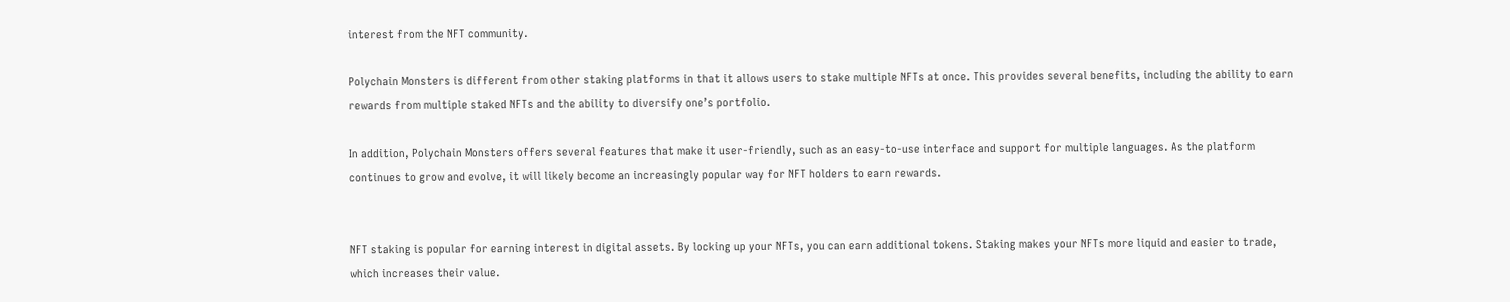interest from the NFT community.

Polychain Monsters is different from other staking platforms in that it allows users to stake multiple NFTs at once. This provides several benefits, including the ability to earn rewards from multiple staked NFTs and the ability to diversify one’s portfolio.

In addition, Polychain Monsters offers several features that make it user-friendly, such as an easy-to-use interface and support for multiple languages. As the platform continues to grow and evolve, it will likely become an increasingly popular way for NFT holders to earn rewards.


NFT staking is popular for earning interest in digital assets. By locking up your NFTs, you can earn additional tokens. Staking makes your NFTs more liquid and easier to trade, which increases their value.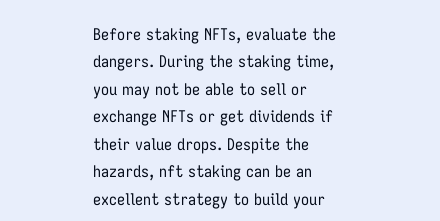Before staking NFTs, evaluate the dangers. During the staking time, you may not be able to sell or exchange NFTs or get dividends if their value drops. Despite the hazards, nft staking can be an excellent strategy to build your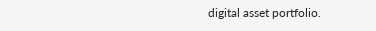digital asset portfolio.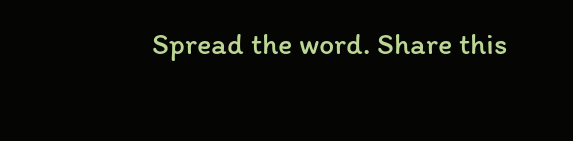Spread the word. Share this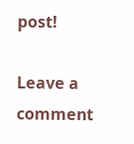post!

Leave a comment